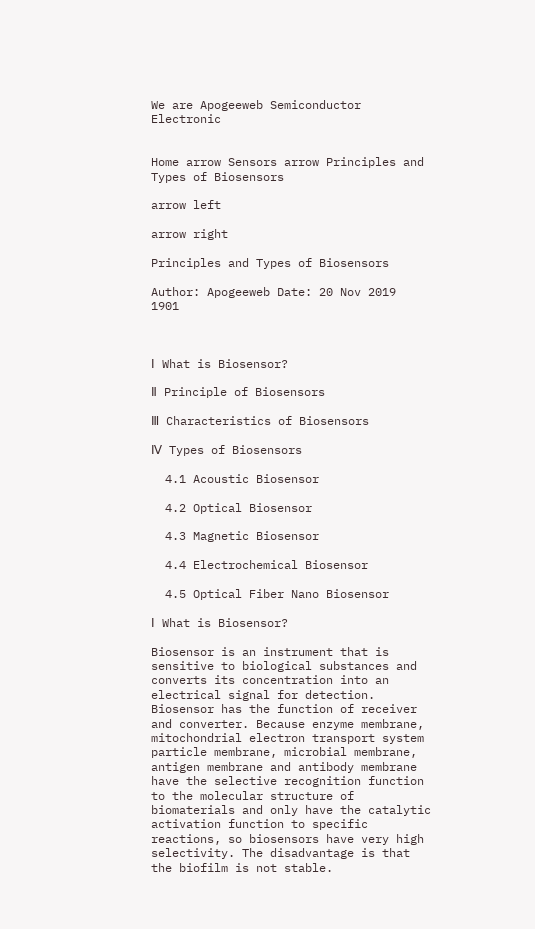We are Apogeeweb Semiconductor Electronic


Home arrow Sensors arrow Principles and Types of Biosensors

arrow left

arrow right

Principles and Types of Biosensors

Author: Apogeeweb Date: 20 Nov 2019  1901



Ⅰ What is Biosensor?

Ⅱ Principle of Biosensors

Ⅲ Characteristics of Biosensors

Ⅳ Types of Biosensors

  4.1 Acoustic Biosensor

  4.2 Optical Biosensor

  4.3 Magnetic Biosensor

  4.4 Electrochemical Biosensor

  4.5 Optical Fiber Nano Biosensor

Ⅰ What is Biosensor?

Biosensor is an instrument that is sensitive to biological substances and converts its concentration into an electrical signal for detection. Biosensor has the function of receiver and converter. Because enzyme membrane, mitochondrial electron transport system particle membrane, microbial membrane, antigen membrane and antibody membrane have the selective recognition function to the molecular structure of biomaterials and only have the catalytic activation function to specific reactions, so biosensors have very high selectivity. The disadvantage is that the biofilm is not stable.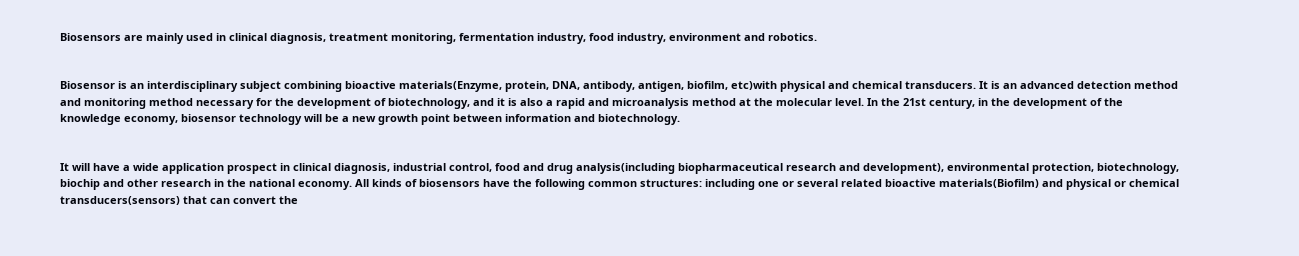Biosensors are mainly used in clinical diagnosis, treatment monitoring, fermentation industry, food industry, environment and robotics.


Biosensor is an interdisciplinary subject combining bioactive materials(Enzyme, protein, DNA, antibody, antigen, biofilm, etc)with physical and chemical transducers. It is an advanced detection method and monitoring method necessary for the development of biotechnology, and it is also a rapid and microanalysis method at the molecular level. In the 21st century, in the development of the knowledge economy, biosensor technology will be a new growth point between information and biotechnology.


It will have a wide application prospect in clinical diagnosis, industrial control, food and drug analysis(including biopharmaceutical research and development), environmental protection, biotechnology, biochip and other research in the national economy. All kinds of biosensors have the following common structures: including one or several related bioactive materials(Biofilm) and physical or chemical transducers(sensors) that can convert the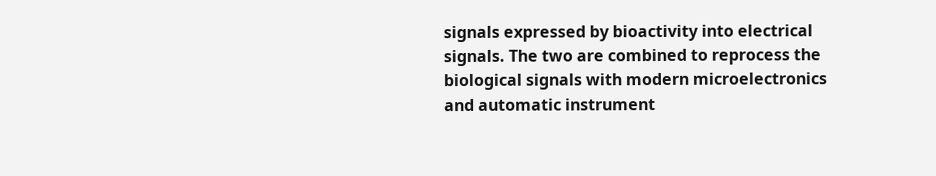signals expressed by bioactivity into electrical signals. The two are combined to reprocess the biological signals with modern microelectronics and automatic instrument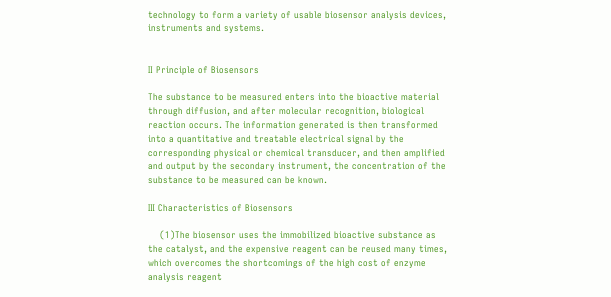technology to form a variety of usable biosensor analysis devices, instruments and systems.


Ⅱ Principle of Biosensors

The substance to be measured enters into the bioactive material through diffusion, and after molecular recognition, biological reaction occurs. The information generated is then transformed into a quantitative and treatable electrical signal by the corresponding physical or chemical transducer, and then amplified and output by the secondary instrument, the concentration of the substance to be measured can be known.

Ⅲ Characteristics of Biosensors

    (1)The biosensor uses the immobilized bioactive substance as the catalyst, and the expensive reagent can be reused many times, which overcomes the shortcomings of the high cost of enzyme analysis reagent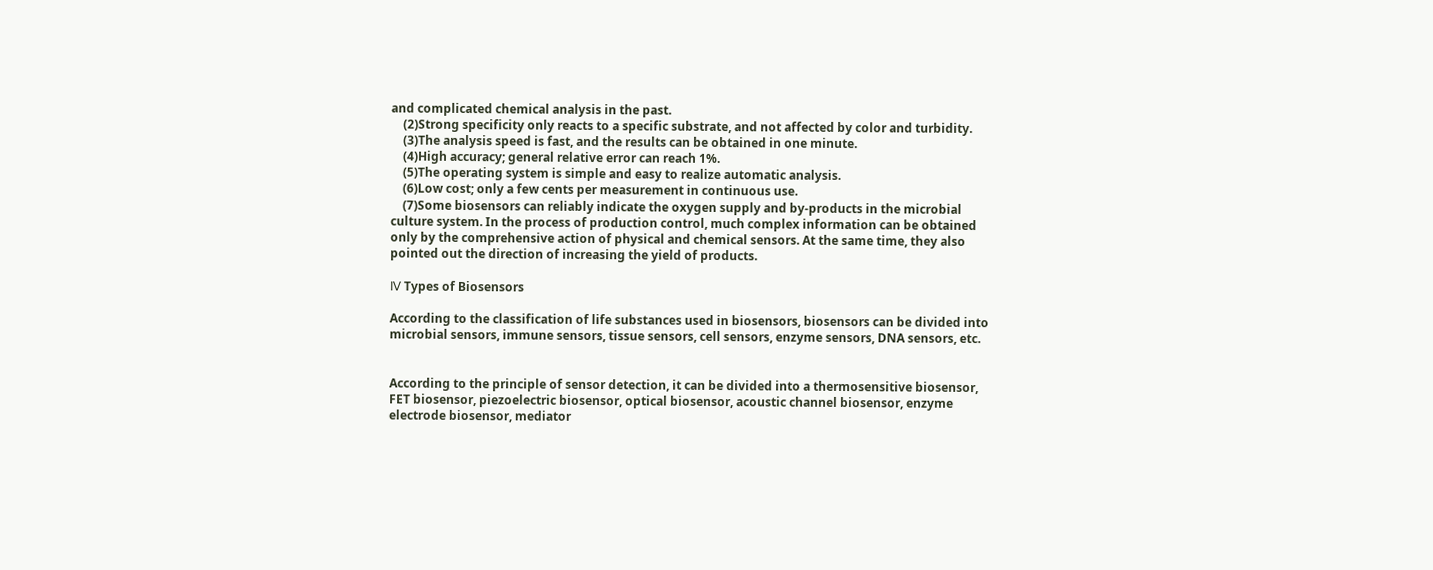and complicated chemical analysis in the past.
    (2)Strong specificity only reacts to a specific substrate, and not affected by color and turbidity.
    (3)The analysis speed is fast, and the results can be obtained in one minute.
    (4)High accuracy; general relative error can reach 1%.
    (5)The operating system is simple and easy to realize automatic analysis.
    (6)Low cost; only a few cents per measurement in continuous use.
    (7)Some biosensors can reliably indicate the oxygen supply and by-products in the microbial culture system. In the process of production control, much complex information can be obtained only by the comprehensive action of physical and chemical sensors. At the same time, they also pointed out the direction of increasing the yield of products.

Ⅳ Types of Biosensors

According to the classification of life substances used in biosensors, biosensors can be divided into microbial sensors, immune sensors, tissue sensors, cell sensors, enzyme sensors, DNA sensors, etc.


According to the principle of sensor detection, it can be divided into a thermosensitive biosensor, FET biosensor, piezoelectric biosensor, optical biosensor, acoustic channel biosensor, enzyme electrode biosensor, mediator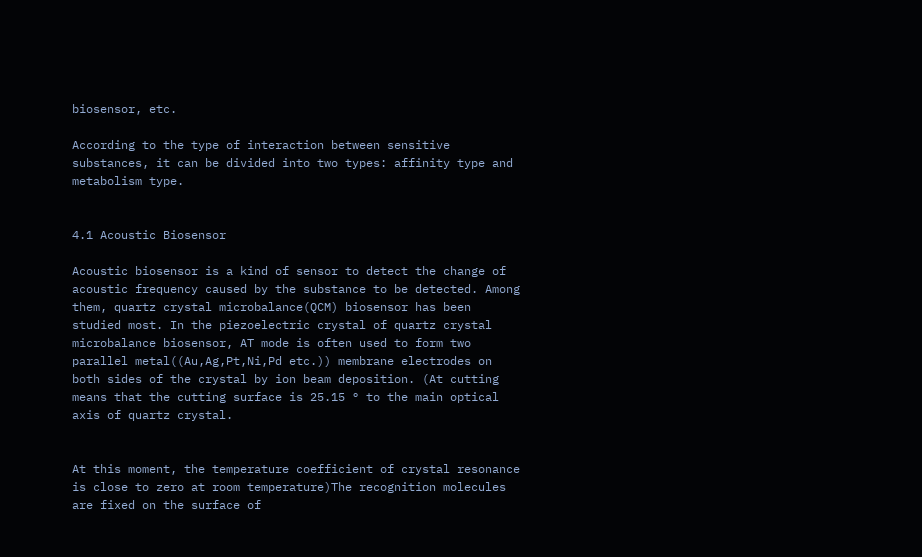biosensor, etc.

According to the type of interaction between sensitive substances, it can be divided into two types: affinity type and metabolism type.


4.1 Acoustic Biosensor

Acoustic biosensor is a kind of sensor to detect the change of acoustic frequency caused by the substance to be detected. Among them, quartz crystal microbalance(QCM) biosensor has been studied most. In the piezoelectric crystal of quartz crystal microbalance biosensor, AT mode is often used to form two parallel metal((Au,Ag,Pt,Ni,Pd etc.)) membrane electrodes on both sides of the crystal by ion beam deposition. (At cutting means that the cutting surface is 25.15 ° to the main optical axis of quartz crystal.


At this moment, the temperature coefficient of crystal resonance is close to zero at room temperature)The recognition molecules are fixed on the surface of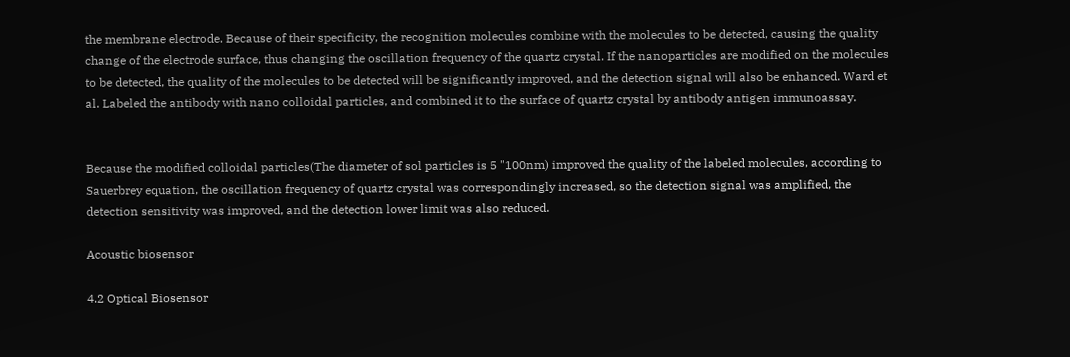the membrane electrode. Because of their specificity, the recognition molecules combine with the molecules to be detected, causing the quality change of the electrode surface, thus changing the oscillation frequency of the quartz crystal. If the nanoparticles are modified on the molecules to be detected, the quality of the molecules to be detected will be significantly improved, and the detection signal will also be enhanced. Ward et al. Labeled the antibody with nano colloidal particles, and combined it to the surface of quartz crystal by antibody antigen immunoassay.


Because the modified colloidal particles(The diameter of sol particles is 5 "100nm) improved the quality of the labeled molecules, according to Sauerbrey equation, the oscillation frequency of quartz crystal was correspondingly increased, so the detection signal was amplified, the detection sensitivity was improved, and the detection lower limit was also reduced.

Acoustic biosensor

4.2 Optical Biosensor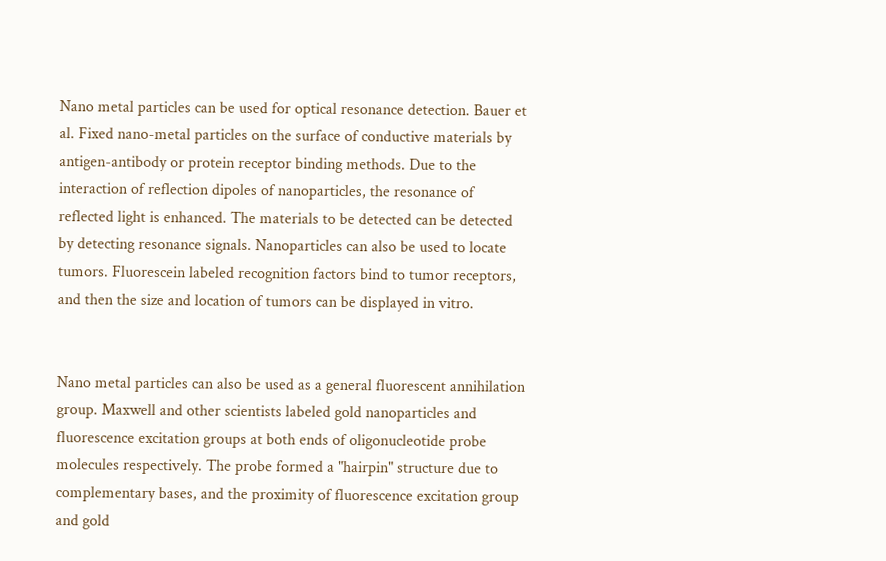Nano metal particles can be used for optical resonance detection. Bauer et al. Fixed nano-metal particles on the surface of conductive materials by antigen-antibody or protein receptor binding methods. Due to the interaction of reflection dipoles of nanoparticles, the resonance of reflected light is enhanced. The materials to be detected can be detected by detecting resonance signals. Nanoparticles can also be used to locate tumors. Fluorescein labeled recognition factors bind to tumor receptors, and then the size and location of tumors can be displayed in vitro.


Nano metal particles can also be used as a general fluorescent annihilation group. Maxwell and other scientists labeled gold nanoparticles and fluorescence excitation groups at both ends of oligonucleotide probe molecules respectively. The probe formed a "hairpin" structure due to complementary bases, and the proximity of fluorescence excitation group and gold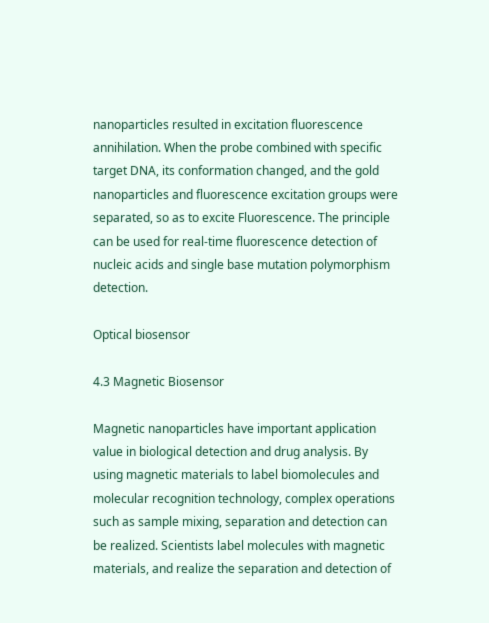nanoparticles resulted in excitation fluorescence annihilation. When the probe combined with specific target DNA, its conformation changed, and the gold nanoparticles and fluorescence excitation groups were separated, so as to excite Fluorescence. The principle can be used for real-time fluorescence detection of nucleic acids and single base mutation polymorphism detection.

Optical biosensor

4.3 Magnetic Biosensor

Magnetic nanoparticles have important application value in biological detection and drug analysis. By using magnetic materials to label biomolecules and molecular recognition technology, complex operations such as sample mixing, separation and detection can be realized. Scientists label molecules with magnetic materials, and realize the separation and detection of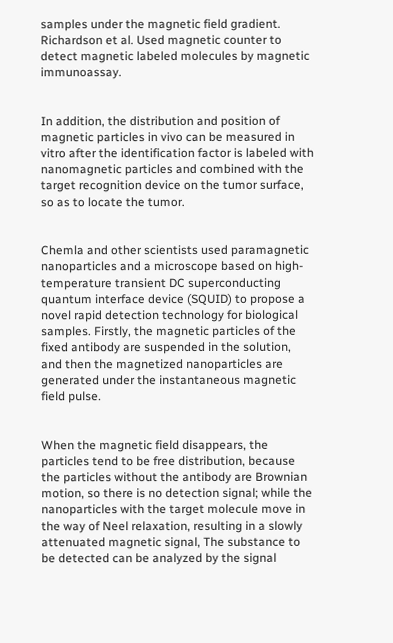samples under the magnetic field gradient. Richardson et al. Used magnetic counter to detect magnetic labeled molecules by magnetic immunoassay.


In addition, the distribution and position of magnetic particles in vivo can be measured in vitro after the identification factor is labeled with nanomagnetic particles and combined with the target recognition device on the tumor surface, so as to locate the tumor.


Chemla and other scientists used paramagnetic nanoparticles and a microscope based on high-temperature transient DC superconducting quantum interface device (SQUID) to propose a novel rapid detection technology for biological samples. Firstly, the magnetic particles of the fixed antibody are suspended in the solution, and then the magnetized nanoparticles are generated under the instantaneous magnetic field pulse.


When the magnetic field disappears, the particles tend to be free distribution, because the particles without the antibody are Brownian motion, so there is no detection signal; while the nanoparticles with the target molecule move in the way of Neel relaxation, resulting in a slowly attenuated magnetic signal, The substance to be detected can be analyzed by the signal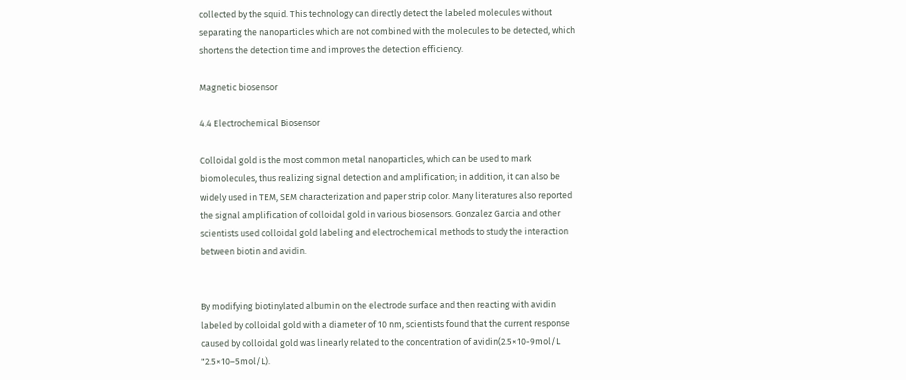collected by the squid. This technology can directly detect the labeled molecules without separating the nanoparticles which are not combined with the molecules to be detected, which shortens the detection time and improves the detection efficiency.

Magnetic biosensor

4.4 Electrochemical Biosensor

Colloidal gold is the most common metal nanoparticles, which can be used to mark biomolecules, thus realizing signal detection and amplification; in addition, it can also be widely used in TEM, SEM characterization and paper strip color. Many literatures also reported the signal amplification of colloidal gold in various biosensors. Gonzalez Garcia and other scientists used colloidal gold labeling and electrochemical methods to study the interaction between biotin and avidin.


By modifying biotinylated albumin on the electrode surface and then reacting with avidin labeled by colloidal gold with a diameter of 10 nm, scientists found that the current response caused by colloidal gold was linearly related to the concentration of avidin(2.5×10-9mol/L "2.5×10–5mol/L).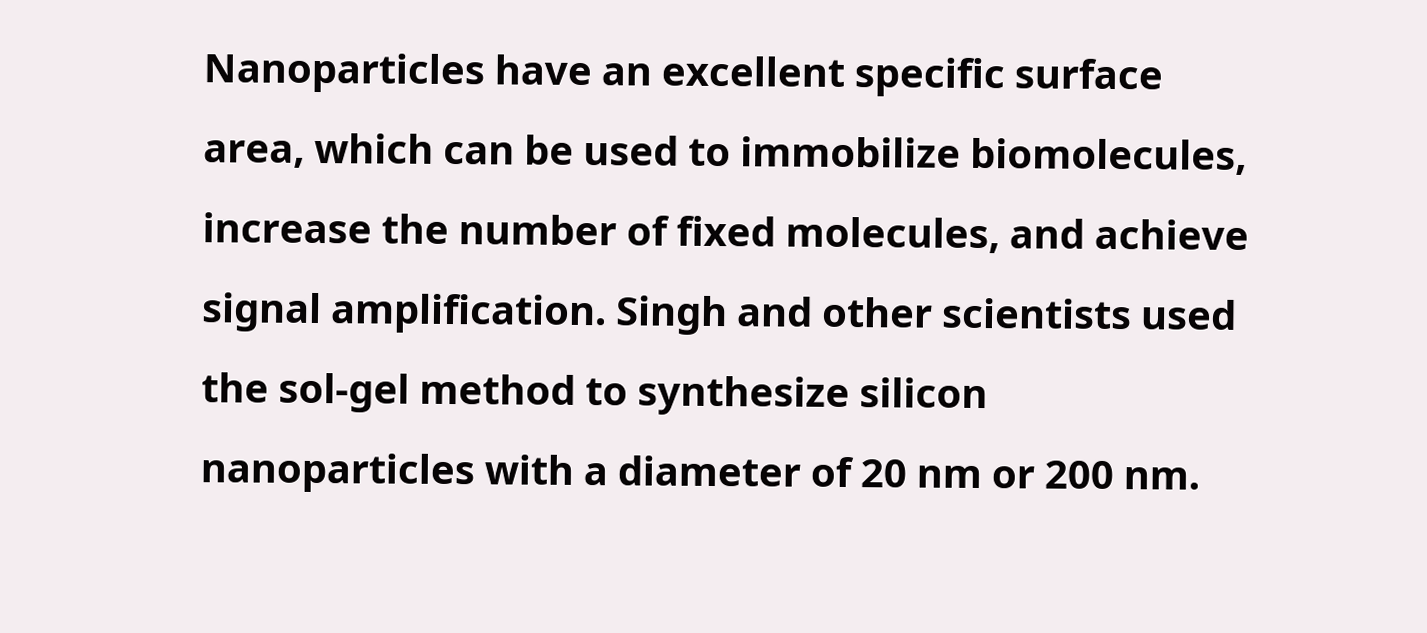Nanoparticles have an excellent specific surface area, which can be used to immobilize biomolecules, increase the number of fixed molecules, and achieve signal amplification. Singh and other scientists used the sol-gel method to synthesize silicon nanoparticles with a diameter of 20 nm or 200 nm.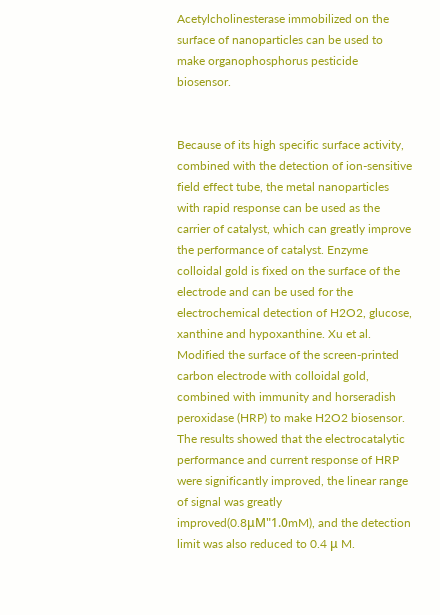Acetylcholinesterase immobilized on the surface of nanoparticles can be used to make organophosphorus pesticide biosensor.


Because of its high specific surface activity, combined with the detection of ion-sensitive field effect tube, the metal nanoparticles with rapid response can be used as the carrier of catalyst, which can greatly improve the performance of catalyst. Enzyme colloidal gold is fixed on the surface of the electrode and can be used for the electrochemical detection of H2O2, glucose, xanthine and hypoxanthine. Xu et al. Modified the surface of the screen-printed carbon electrode with colloidal gold, combined with immunity and horseradish peroxidase (HRP) to make H2O2 biosensor. The results showed that the electrocatalytic performance and current response of HRP were significantly improved, the linear range of signal was greatly improved(0.8μM"1.0mM), and the detection limit was also reduced to 0.4 μ M.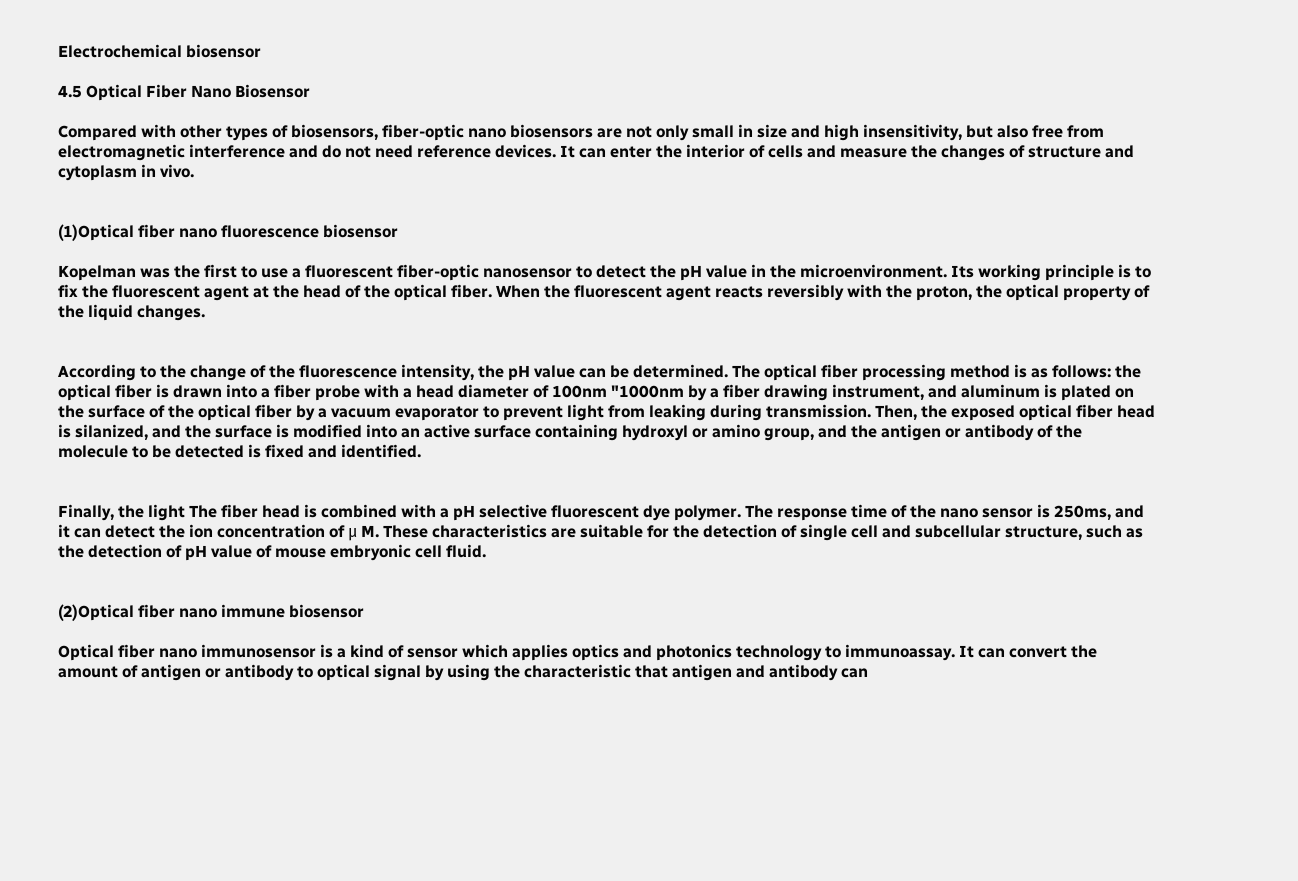Electrochemical biosensor

4.5 Optical Fiber Nano Biosensor

Compared with other types of biosensors, fiber-optic nano biosensors are not only small in size and high insensitivity, but also free from electromagnetic interference and do not need reference devices. It can enter the interior of cells and measure the changes of structure and cytoplasm in vivo.


(1)Optical fiber nano fluorescence biosensor

Kopelman was the first to use a fluorescent fiber-optic nanosensor to detect the pH value in the microenvironment. Its working principle is to fix the fluorescent agent at the head of the optical fiber. When the fluorescent agent reacts reversibly with the proton, the optical property of the liquid changes.


According to the change of the fluorescence intensity, the pH value can be determined. The optical fiber processing method is as follows: the optical fiber is drawn into a fiber probe with a head diameter of 100nm "1000nm by a fiber drawing instrument, and aluminum is plated on the surface of the optical fiber by a vacuum evaporator to prevent light from leaking during transmission. Then, the exposed optical fiber head is silanized, and the surface is modified into an active surface containing hydroxyl or amino group, and the antigen or antibody of the molecule to be detected is fixed and identified.


Finally, the light The fiber head is combined with a pH selective fluorescent dye polymer. The response time of the nano sensor is 250ms, and it can detect the ion concentration of μ M. These characteristics are suitable for the detection of single cell and subcellular structure, such as the detection of pH value of mouse embryonic cell fluid.


(2)Optical fiber nano immune biosensor

Optical fiber nano immunosensor is a kind of sensor which applies optics and photonics technology to immunoassay. It can convert the amount of antigen or antibody to optical signal by using the characteristic that antigen and antibody can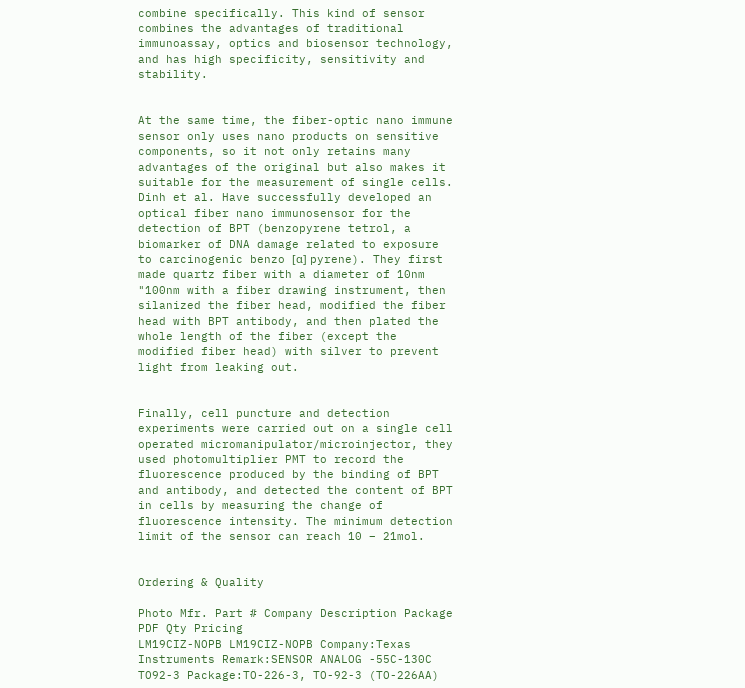combine specifically. This kind of sensor combines the advantages of traditional immunoassay, optics and biosensor technology, and has high specificity, sensitivity and stability.


At the same time, the fiber-optic nano immune sensor only uses nano products on sensitive components, so it not only retains many advantages of the original but also makes it suitable for the measurement of single cells. Dinh et al. Have successfully developed an optical fiber nano immunosensor for the detection of BPT (benzopyrene tetrol, a biomarker of DNA damage related to exposure to carcinogenic benzo [α] pyrene). They first made quartz fiber with a diameter of 10nm "100nm with a fiber drawing instrument, then silanized the fiber head, modified the fiber head with BPT antibody, and then plated the whole length of the fiber (except the modified fiber head) with silver to prevent light from leaking out.


Finally, cell puncture and detection experiments were carried out on a single cell operated micromanipulator/microinjector, they used photomultiplier PMT to record the fluorescence produced by the binding of BPT and antibody, and detected the content of BPT in cells by measuring the change of fluorescence intensity. The minimum detection limit of the sensor can reach 10 – 21mol.


Ordering & Quality

Photo Mfr. Part # Company Description Package PDF Qty Pricing
LM19CIZ-NOPB LM19CIZ-NOPB Company:Texas Instruments Remark:SENSOR ANALOG -55C-130C TO92-3 Package:TO-226-3, TO-92-3 (TO-226AA)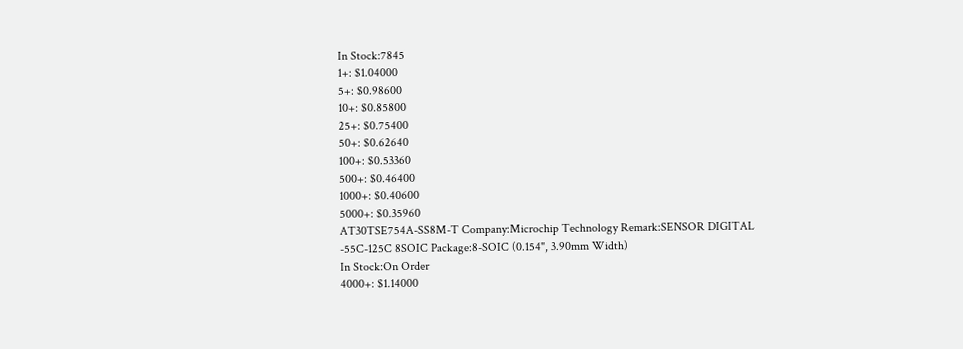In Stock:7845
1+: $1.04000
5+: $0.98600
10+: $0.85800
25+: $0.75400
50+: $0.62640
100+: $0.53360
500+: $0.46400
1000+: $0.40600
5000+: $0.35960
AT30TSE754A-SS8M-T Company:Microchip Technology Remark:SENSOR DIGITAL -55C-125C 8SOIC Package:8-SOIC (0.154", 3.90mm Width)
In Stock:On Order
4000+: $1.14000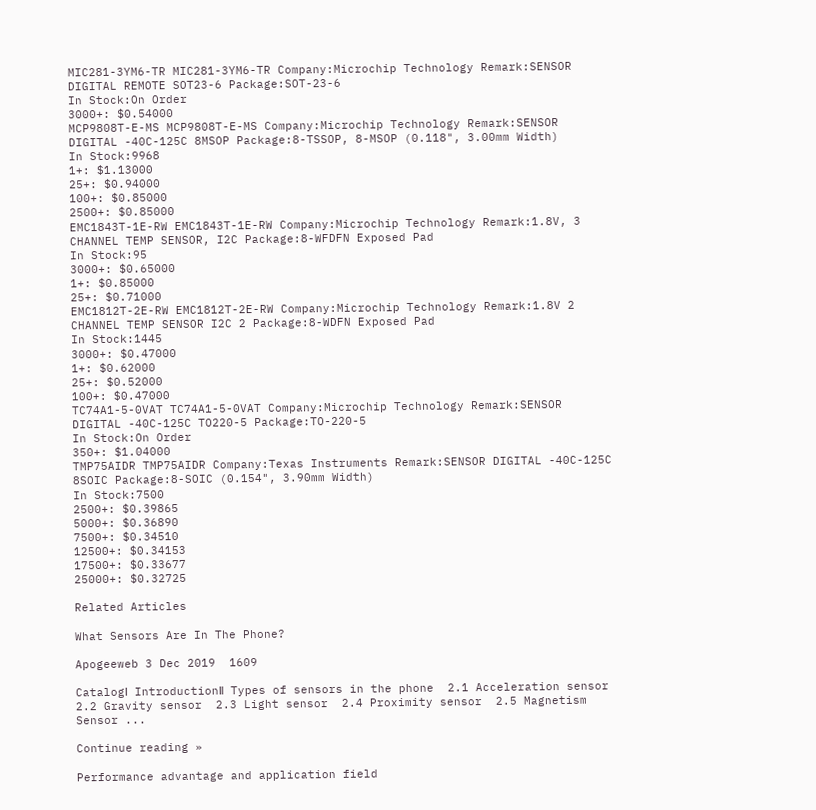MIC281-3YM6-TR MIC281-3YM6-TR Company:Microchip Technology Remark:SENSOR DIGITAL REMOTE SOT23-6 Package:SOT-23-6
In Stock:On Order
3000+: $0.54000
MCP9808T-E-MS MCP9808T-E-MS Company:Microchip Technology Remark:SENSOR DIGITAL -40C-125C 8MSOP Package:8-TSSOP, 8-MSOP (0.118", 3.00mm Width)
In Stock:9968
1+: $1.13000
25+: $0.94000
100+: $0.85000
2500+: $0.85000
EMC1843T-1E-RW EMC1843T-1E-RW Company:Microchip Technology Remark:1.8V, 3 CHANNEL TEMP SENSOR, I2C Package:8-WFDFN Exposed Pad
In Stock:95
3000+: $0.65000
1+: $0.85000
25+: $0.71000
EMC1812T-2E-RW EMC1812T-2E-RW Company:Microchip Technology Remark:1.8V 2 CHANNEL TEMP SENSOR I2C 2 Package:8-WDFN Exposed Pad
In Stock:1445
3000+: $0.47000
1+: $0.62000
25+: $0.52000
100+: $0.47000
TC74A1-5-0VAT TC74A1-5-0VAT Company:Microchip Technology Remark:SENSOR DIGITAL -40C-125C TO220-5 Package:TO-220-5
In Stock:On Order
350+: $1.04000
TMP75AIDR TMP75AIDR Company:Texas Instruments Remark:SENSOR DIGITAL -40C-125C 8SOIC Package:8-SOIC (0.154", 3.90mm Width)
In Stock:7500
2500+: $0.39865
5000+: $0.36890
7500+: $0.34510
12500+: $0.34153
17500+: $0.33677
25000+: $0.32725

Related Articles

What Sensors Are In The Phone?

Apogeeweb 3 Dec 2019  1609

CatalogⅠ IntroductionⅡ Types of sensors in the phone  2.1 Acceleration sensor  2.2 Gravity sensor  2.3 Light sensor  2.4 Proximity sensor  2.5 Magnetism Sensor ...

Continue reading »

Performance advantage and application field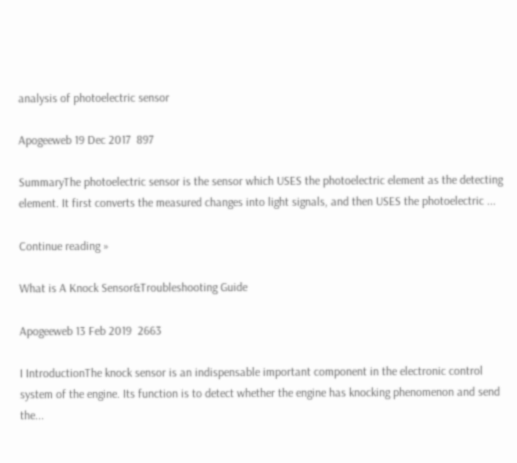analysis of photoelectric sensor

Apogeeweb 19 Dec 2017  897

SummaryThe photoelectric sensor is the sensor which USES the photoelectric element as the detecting element. It first converts the measured changes into light signals, and then USES the photoelectric ...

Continue reading »

What is A Knock Sensor&Troubleshooting Guide

Apogeeweb 13 Feb 2019  2663

I IntroductionThe knock sensor is an indispensable important component in the electronic control system of the engine. Its function is to detect whether the engine has knocking phenomenon and send the...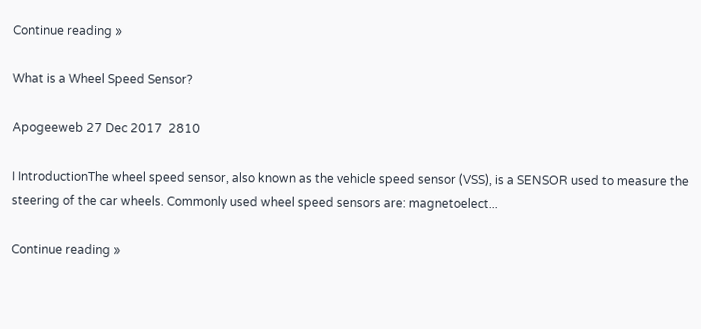Continue reading »

What is a Wheel Speed Sensor?

Apogeeweb 27 Dec 2017  2810

I IntroductionThe wheel speed sensor, also known as the vehicle speed sensor (VSS), is a SENSOR used to measure the steering of the car wheels. Commonly used wheel speed sensors are: magnetoelect...

Continue reading »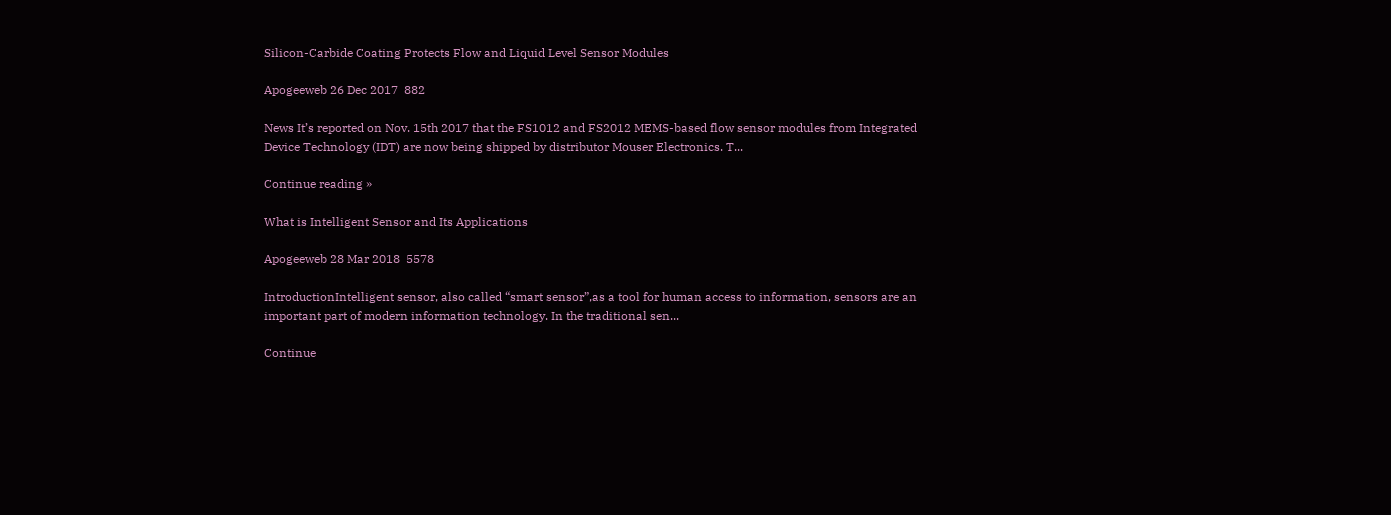Silicon-Carbide Coating Protects Flow and Liquid Level Sensor Modules

Apogeeweb 26 Dec 2017  882

News It’s reported on Nov. 15th 2017 that the FS1012 and FS2012 MEMS-based flow sensor modules from Integrated Device Technology (IDT) are now being shipped by distributor Mouser Electronics. T...

Continue reading »

What is Intelligent Sensor and Its Applications

Apogeeweb 28 Mar 2018  5578

IntroductionIntelligent sensor, also called “smart sensor”,as a tool for human access to information, sensors are an important part of modern information technology. In the traditional sen...

Continue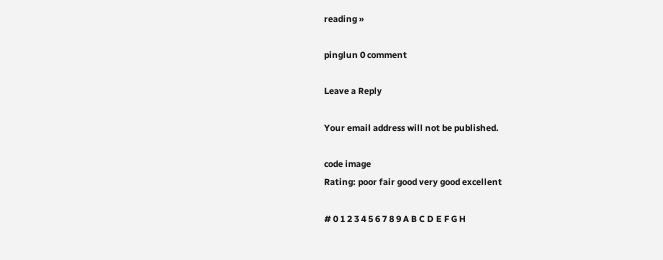reading »

pinglun 0 comment

Leave a Reply

Your email address will not be published.

code image
Rating: poor fair good very good excellent

# 0 1 2 3 4 5 6 7 8 9 A B C D E F G H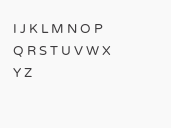I J K L M N O P Q R S T U V W X Y Z